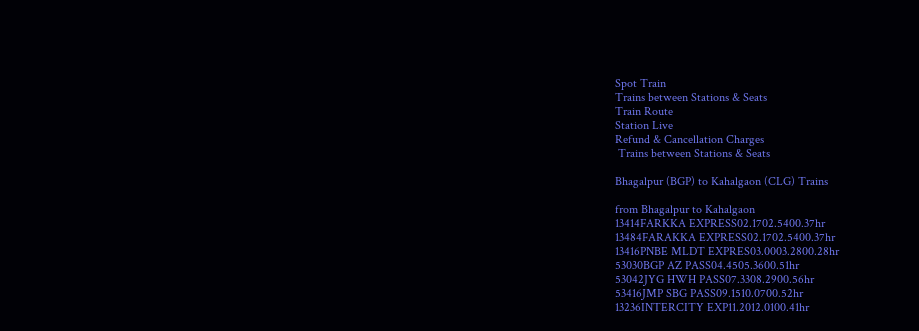Spot Train
Trains between Stations & Seats
Train Route
Station Live
Refund & Cancellation Charges
 Trains between Stations & Seats

Bhagalpur (BGP) to Kahalgaon (CLG) Trains

from Bhagalpur to Kahalgaon
13414FARKKA EXPRESS02.1702.5400.37hr
13484FARAKKA EXPRESS02.1702.5400.37hr
13416PNBE MLDT EXPRES03.0003.2800.28hr
53030BGP AZ PASS04.4505.3600.51hr
53042JYG HWH PASS07.3308.2900.56hr
53416JMP SBG PASS09.1510.0700.52hr
13236INTERCITY EXP11.2012.0100.41hr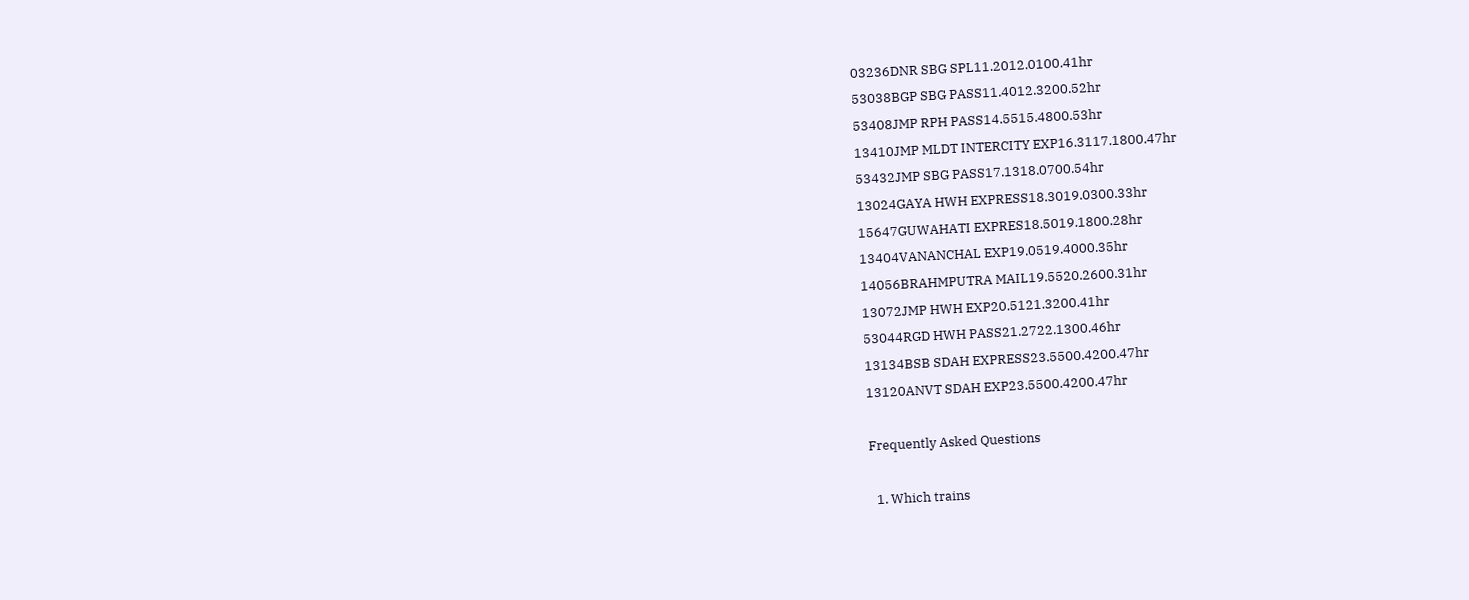03236DNR SBG SPL11.2012.0100.41hr
53038BGP SBG PASS11.4012.3200.52hr
53408JMP RPH PASS14.5515.4800.53hr
13410JMP MLDT INTERCITY EXP16.3117.1800.47hr
53432JMP SBG PASS17.1318.0700.54hr
13024GAYA HWH EXPRESS18.3019.0300.33hr
15647GUWAHATI EXPRES18.5019.1800.28hr
13404VANANCHAL EXP19.0519.4000.35hr
14056BRAHMPUTRA MAIL19.5520.2600.31hr
13072JMP HWH EXP20.5121.3200.41hr
53044RGD HWH PASS21.2722.1300.46hr
13134BSB SDAH EXPRESS23.5500.4200.47hr
13120ANVT SDAH EXP23.5500.4200.47hr

Frequently Asked Questions

  1. Which trains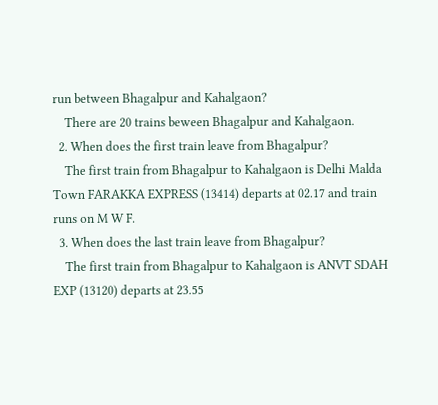run between Bhagalpur and Kahalgaon?
    There are 20 trains beween Bhagalpur and Kahalgaon.
  2. When does the first train leave from Bhagalpur?
    The first train from Bhagalpur to Kahalgaon is Delhi Malda Town FARAKKA EXPRESS (13414) departs at 02.17 and train runs on M W F.
  3. When does the last train leave from Bhagalpur?
    The first train from Bhagalpur to Kahalgaon is ANVT SDAH EXP (13120) departs at 23.55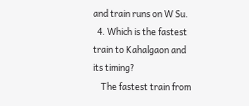and train runs on W Su.
  4. Which is the fastest train to Kahalgaon and its timing?
    The fastest train from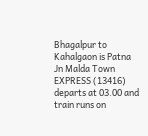Bhagalpur to Kahalgaon is Patna Jn Malda Town EXPRESS (13416) departs at 03.00 and train runs on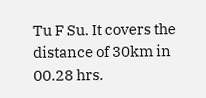Tu F Su. It covers the distance of 30km in 00.28 hrs.